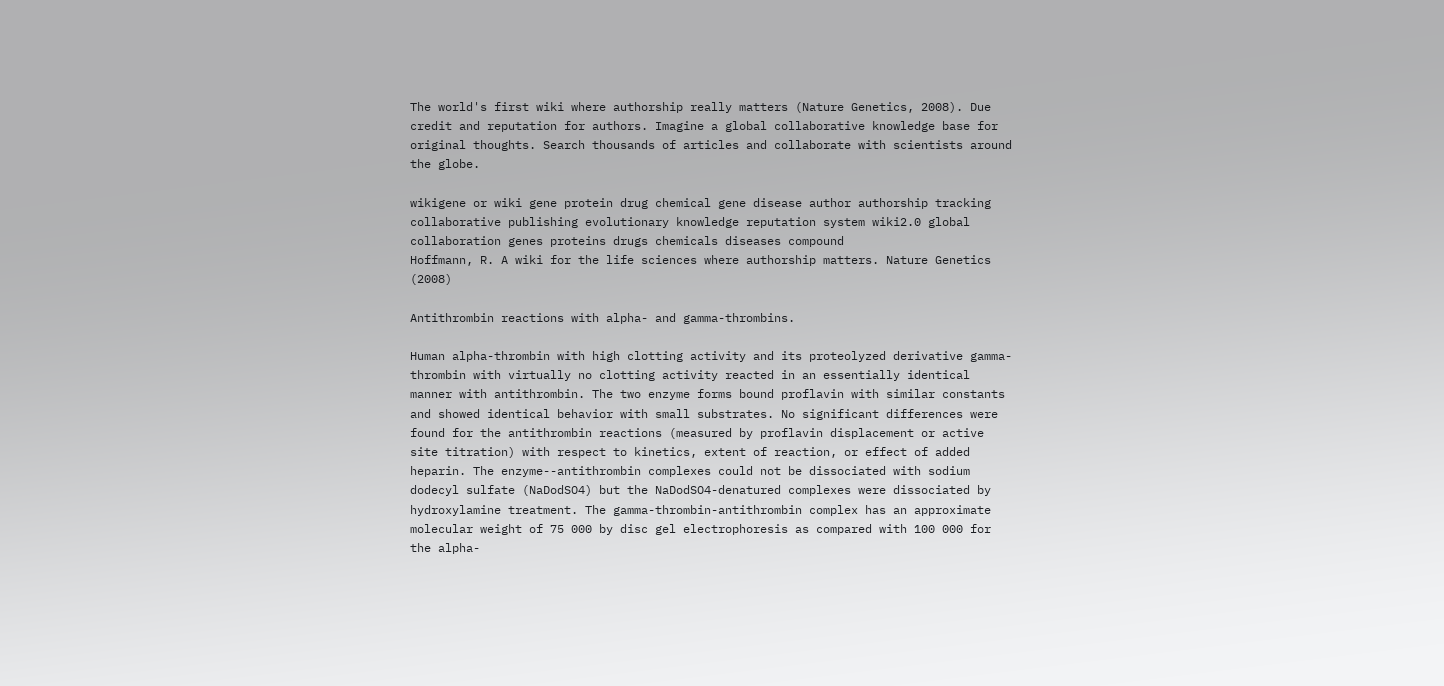The world's first wiki where authorship really matters (Nature Genetics, 2008). Due credit and reputation for authors. Imagine a global collaborative knowledge base for original thoughts. Search thousands of articles and collaborate with scientists around the globe.

wikigene or wiki gene protein drug chemical gene disease author authorship tracking collaborative publishing evolutionary knowledge reputation system wiki2.0 global collaboration genes proteins drugs chemicals diseases compound
Hoffmann, R. A wiki for the life sciences where authorship matters. Nature Genetics (2008)

Antithrombin reactions with alpha- and gamma-thrombins.

Human alpha-thrombin with high clotting activity and its proteolyzed derivative gamma-thrombin with virtually no clotting activity reacted in an essentially identical manner with antithrombin. The two enzyme forms bound proflavin with similar constants and showed identical behavior with small substrates. No significant differences were found for the antithrombin reactions (measured by proflavin displacement or active site titration) with respect to kinetics, extent of reaction, or effect of added heparin. The enzyme--antithrombin complexes could not be dissociated with sodium dodecyl sulfate (NaDodSO4) but the NaDodSO4-denatured complexes were dissociated by hydroxylamine treatment. The gamma-thrombin-antithrombin complex has an approximate molecular weight of 75 000 by disc gel electrophoresis as compared with 100 000 for the alpha-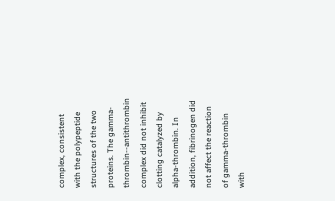complex, consistent with the polypeptide structures of the two proteins. The gamma-thrombin--antithrombin complex did not inhibit clotting catalyzed by alpha-thrombin. In addition, fibrinogen did not affect the reaction of gamma-thrombin with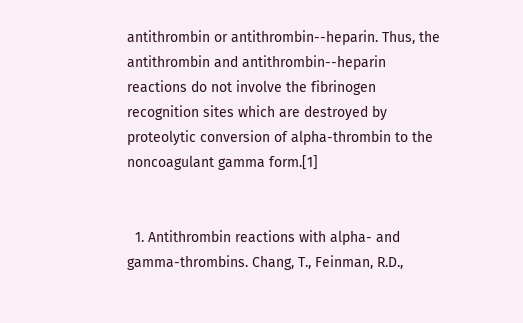antithrombin or antithrombin--heparin. Thus, the antithrombin and antithrombin--heparin reactions do not involve the fibrinogen recognition sites which are destroyed by proteolytic conversion of alpha-thrombin to the noncoagulant gamma form.[1]


  1. Antithrombin reactions with alpha- and gamma-thrombins. Chang, T., Feinman, R.D.,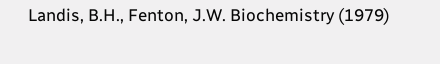Landis, B.H., Fenton, J.W. Biochemistry (1979)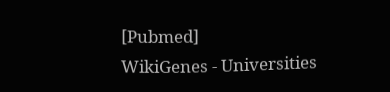[Pubmed]
WikiGenes - Universities